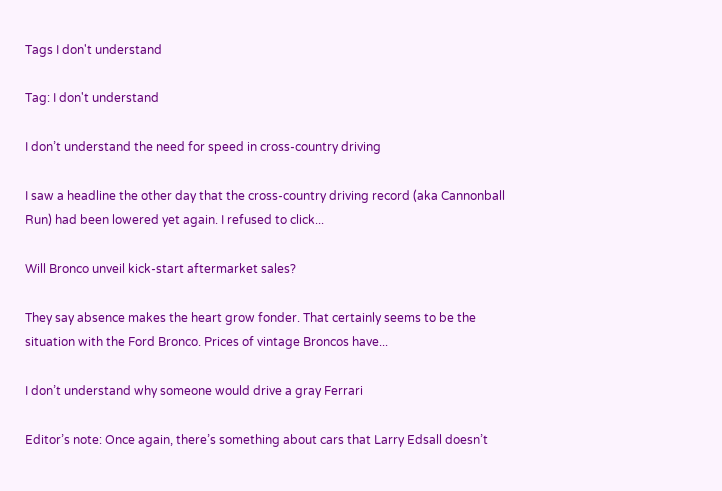Tags I don't understand

Tag: I don't understand

I don’t understand the need for speed in cross-country driving

I saw a headline the other day that the cross-country driving record (aka Cannonball Run) had been lowered yet again. I refused to click...

Will Bronco unveil kick-start aftermarket sales?

They say absence makes the heart grow fonder. That certainly seems to be the situation with the Ford Bronco. Prices of vintage Broncos have...

I don’t understand why someone would drive a gray Ferrari

Editor’s note: Once again, there’s something about cars that Larry Edsall doesn’t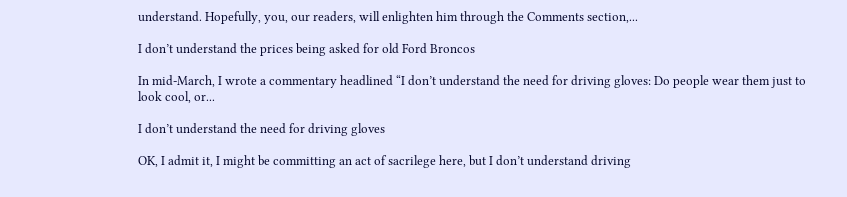understand. Hopefully, you, our readers, will enlighten him through the Comments section,...

I don’t understand the prices being asked for old Ford Broncos

In mid-March, I wrote a commentary headlined “I don’t understand the need for driving gloves: Do people wear them just to look cool, or...

I don’t understand the need for driving gloves

OK, I admit it, I might be committing an act of sacrilege here, but I don’t understand driving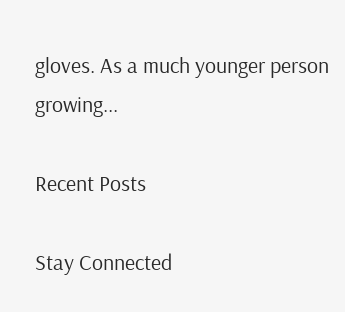gloves. As a much younger person growing...

Recent Posts

Stay Connected